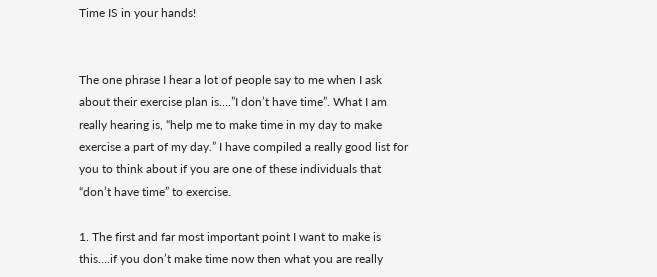Time IS in your hands!


The one phrase I hear a lot of people say to me when I ask about their exercise plan is….”I don’t have time”. What I am really hearing is, “help me to make time in my day to make exercise a part of my day.” I have compiled a really good list for you to think about if you are one of these individuals that “don’t have time” to exercise.

1. The first and far most important point I want to make is this….if you don’t make time now then what you are really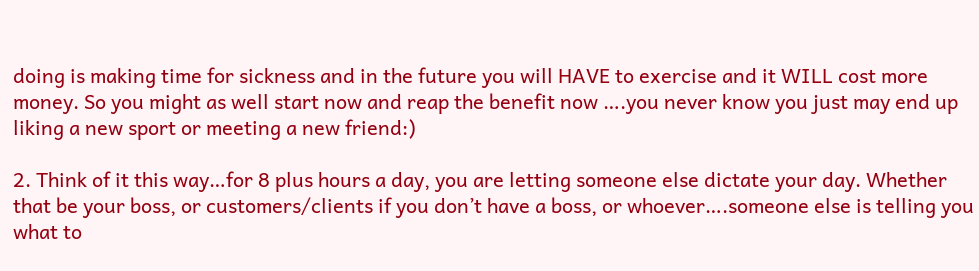doing is making time for sickness and in the future you will HAVE to exercise and it WILL cost more money. So you might as well start now and reap the benefit now ….you never know you just may end up liking a new sport or meeting a new friend:)

2. Think of it this way…for 8 plus hours a day, you are letting someone else dictate your day. Whether that be your boss, or customers/clients if you don’t have a boss, or whoever….someone else is telling you what to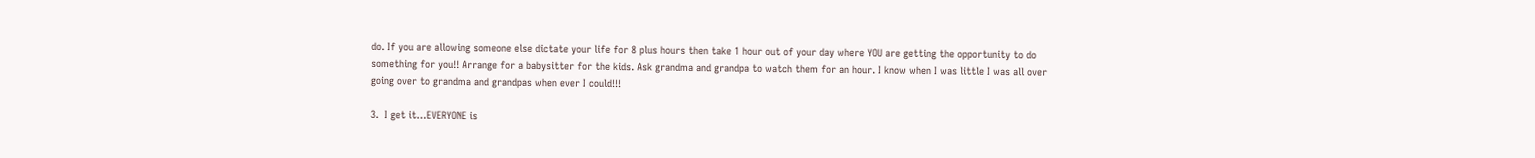do. If you are allowing someone else dictate your life for 8 plus hours then take 1 hour out of your day where YOU are getting the opportunity to do something for you!! Arrange for a babysitter for the kids. Ask grandma and grandpa to watch them for an hour. I know when I was little I was all over going over to grandma and grandpas when ever I could!!!

3.  I get it…EVERYONE is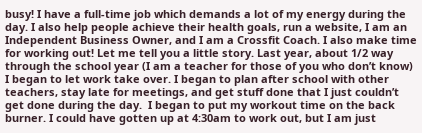busy! I have a full-time job which demands a lot of my energy during the day. I also help people achieve their health goals, run a website, I am an Independent Business Owner, and I am a Crossfit Coach. I also make time for working out! Let me tell you a little story. Last year, about 1/2 way through the school year (I am a teacher for those of you who don’t know) I began to let work take over. I began to plan after school with other teachers, stay late for meetings, and get stuff done that I just couldn’t get done during the day.  I began to put my workout time on the back burner. I could have gotten up at 4:30am to work out, but I am just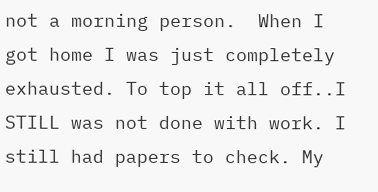not a morning person.  When I got home I was just completely exhausted. To top it all off..I STILL was not done with work. I still had papers to check. My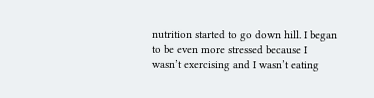nutrition started to go down hill. I began to be even more stressed because I wasn’t exercising and I wasn’t eating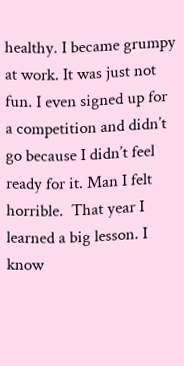healthy. I became grumpy at work. It was just not fun. I even signed up for a competition and didn’t go because I didn’t feel ready for it. Man I felt horrible.  That year I learned a big lesson. I know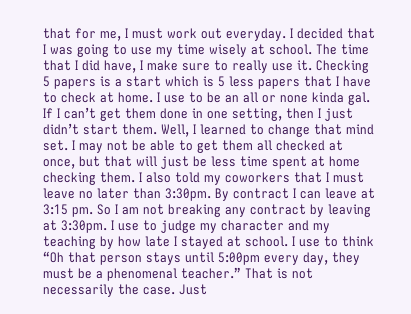that for me, I must work out everyday. I decided that I was going to use my time wisely at school. The time that I did have, I make sure to really use it. Checking 5 papers is a start which is 5 less papers that I have to check at home. I use to be an all or none kinda gal. If I can’t get them done in one setting, then I just didn’t start them. Well, I learned to change that mind set. I may not be able to get them all checked at once, but that will just be less time spent at home checking them. I also told my coworkers that I must leave no later than 3:30pm. By contract I can leave at 3:15 pm. So I am not breaking any contract by leaving at 3:30pm. I use to judge my character and my teaching by how late I stayed at school. I use to think “Oh that person stays until 5:00pm every day, they must be a phenomenal teacher.” That is not necessarily the case. Just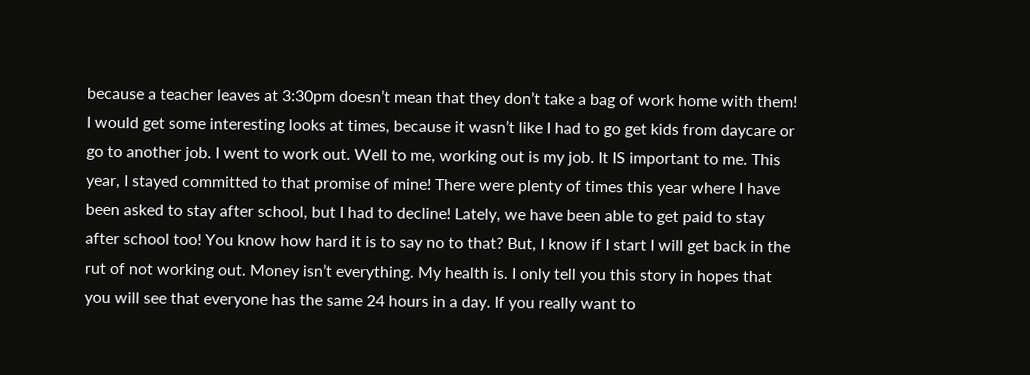because a teacher leaves at 3:30pm doesn’t mean that they don’t take a bag of work home with them! I would get some interesting looks at times, because it wasn’t like I had to go get kids from daycare or go to another job. I went to work out. Well to me, working out is my job. It IS important to me. This year, I stayed committed to that promise of mine! There were plenty of times this year where I have been asked to stay after school, but I had to decline! Lately, we have been able to get paid to stay after school too! You know how hard it is to say no to that? But, I know if I start I will get back in the rut of not working out. Money isn’t everything. My health is. I only tell you this story in hopes that you will see that everyone has the same 24 hours in a day. If you really want to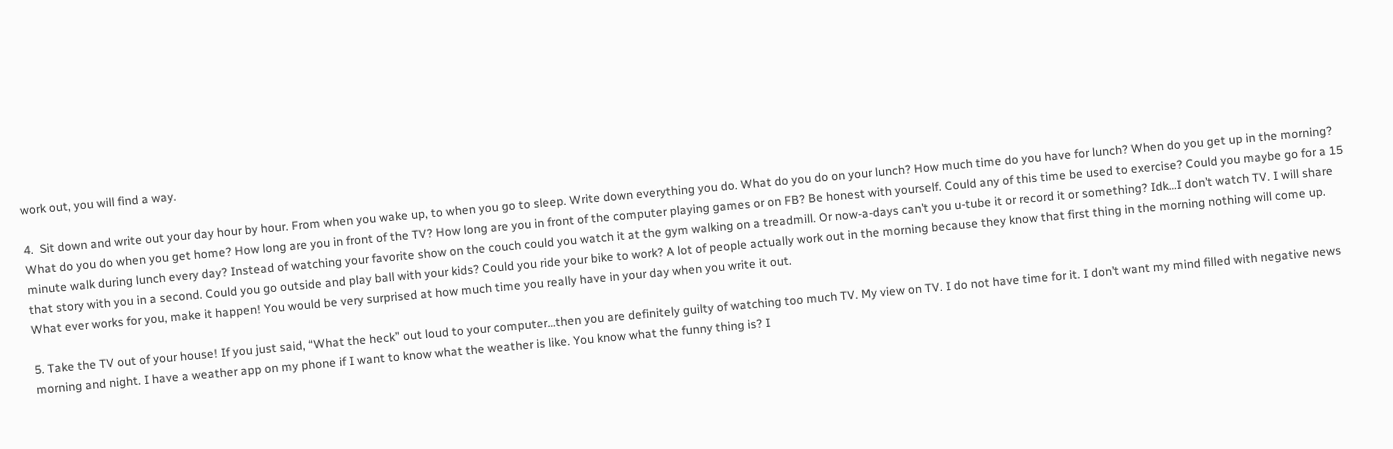work out, you will find a way.

4.  Sit down and write out your day hour by hour. From when you wake up, to when you go to sleep. Write down everything you do. What do you do on your lunch? How much time do you have for lunch? When do you get up in the morning? What do you do when you get home? How long are you in front of the TV? How long are you in front of the computer playing games or on FB? Be honest with yourself. Could any of this time be used to exercise? Could you maybe go for a 15 minute walk during lunch every day? Instead of watching your favorite show on the couch could you watch it at the gym walking on a treadmill. Or now-a-days can’t you u-tube it or record it or something? Idk…I don’t watch TV. I will share that story with you in a second. Could you go outside and play ball with your kids? Could you ride your bike to work? A lot of people actually work out in the morning because they know that first thing in the morning nothing will come up. What ever works for you, make it happen! You would be very surprised at how much time you really have in your day when you write it out.

5. Take the TV out of your house! If you just said, “What the heck” out loud to your computer…then you are definitely guilty of watching too much TV. My view on TV. I do not have time for it. I don’t want my mind filled with negative news morning and night. I have a weather app on my phone if I want to know what the weather is like. You know what the funny thing is? I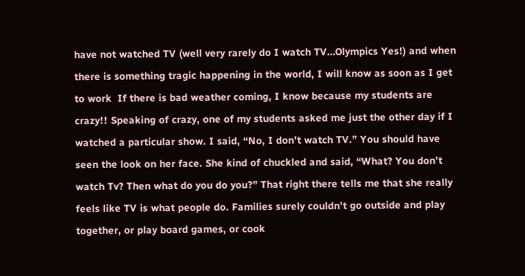have not watched TV (well very rarely do I watch TV…Olympics Yes!) and when there is something tragic happening in the world, I will know as soon as I get to work  If there is bad weather coming, I know because my students are crazy!! Speaking of crazy, one of my students asked me just the other day if I watched a particular show. I said, “No, I don’t watch TV.” You should have seen the look on her face. She kind of chuckled and said, “What? You don’t watch Tv? Then what do you do you?” That right there tells me that she really feels like TV is what people do. Families surely couldn’t go outside and play together, or play board games, or cook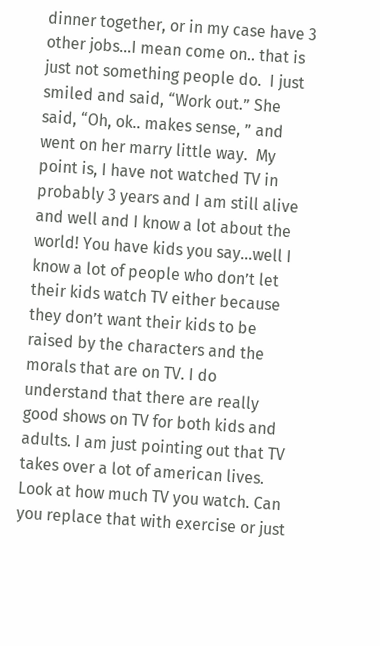dinner together, or in my case have 3 other jobs…I mean come on.. that is just not something people do.  I just smiled and said, “Work out.” She said, “Oh, ok.. makes sense, ” and went on her marry little way.  My point is, I have not watched TV in probably 3 years and I am still alive and well and I know a lot about the world! You have kids you say…well I know a lot of people who don’t let their kids watch TV either because they don’t want their kids to be raised by the characters and the morals that are on TV. I do understand that there are really good shows on TV for both kids and adults. I am just pointing out that TV takes over a lot of american lives. Look at how much TV you watch. Can you replace that with exercise or just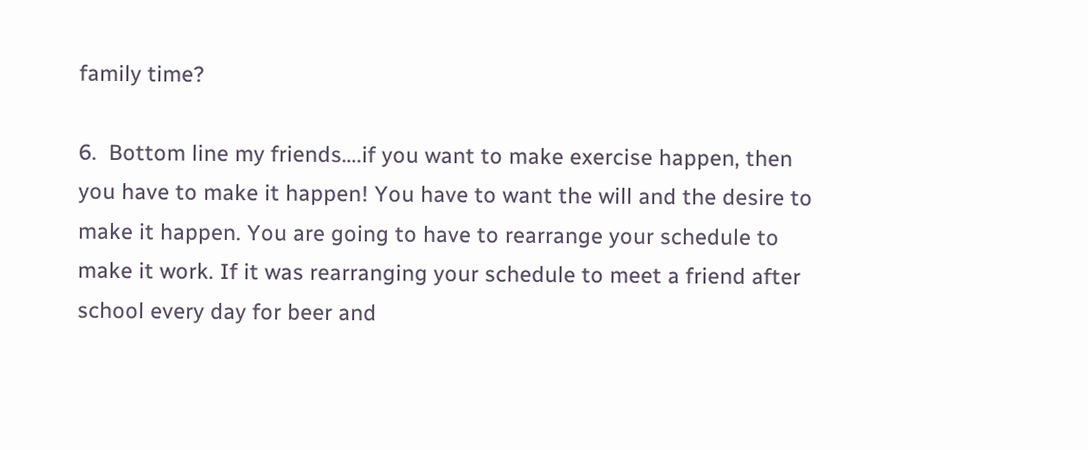family time?

6.  Bottom line my friends….if you want to make exercise happen, then you have to make it happen! You have to want the will and the desire to make it happen. You are going to have to rearrange your schedule to make it work. If it was rearranging your schedule to meet a friend after school every day for beer and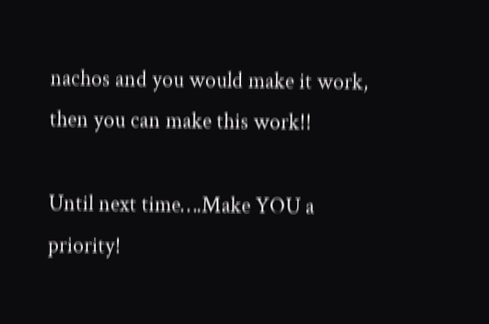nachos and you would make it work, then you can make this work!!

Until next time….Make YOU a priority!